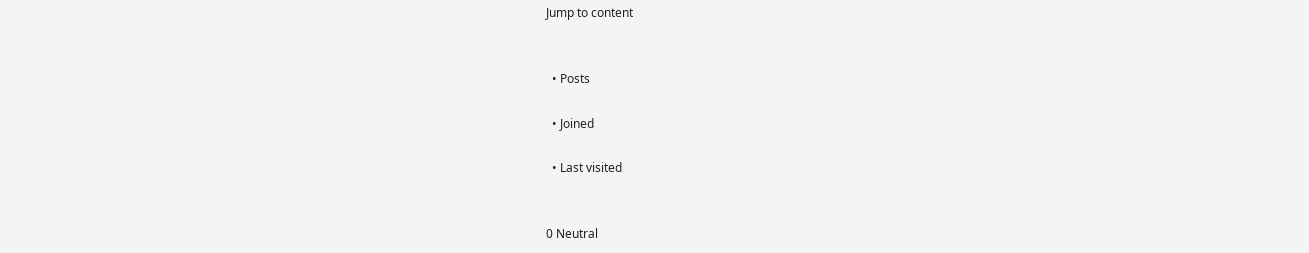Jump to content


  • Posts

  • Joined

  • Last visited


0 Neutral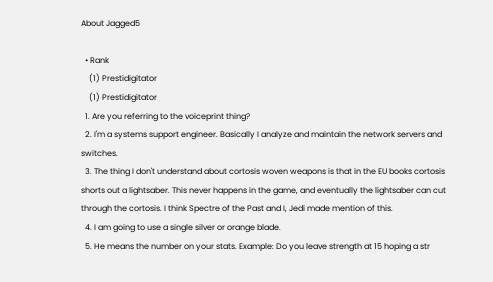About Jagged5

  • Rank
    (1) Prestidigitator
    (1) Prestidigitator
  1. Are you referring to the voiceprint thing?
  2. I'm a systems support engineer. Basically I analyze and maintain the network servers and switches.
  3. The thing I don't understand about cortosis woven weapons is that in the EU books cortosis shorts out a lightsaber. This never happens in the game, and eventually the lightsaber can cut through the cortosis. I think Spectre of the Past and I, Jedi made mention of this.
  4. I am going to use a single silver or orange blade.
  5. He means the number on your stats. Example: Do you leave strength at 15 hoping a str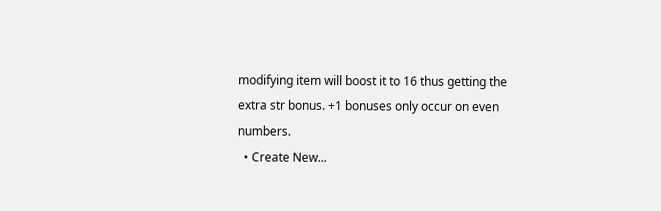modifying item will boost it to 16 thus getting the extra str bonus. +1 bonuses only occur on even numbers.
  • Create New...